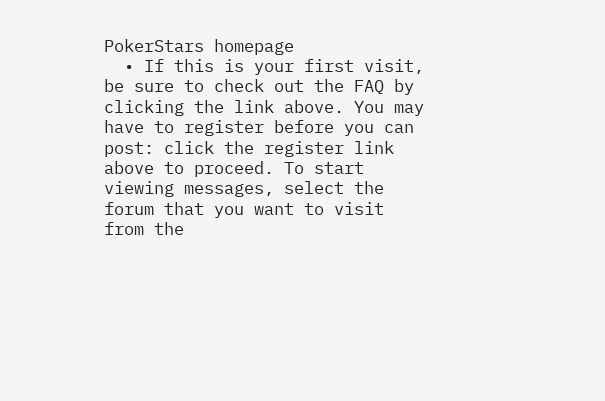PokerStars homepage
  • If this is your first visit, be sure to check out the FAQ by clicking the link above. You may have to register before you can post: click the register link above to proceed. To start viewing messages, select the forum that you want to visit from the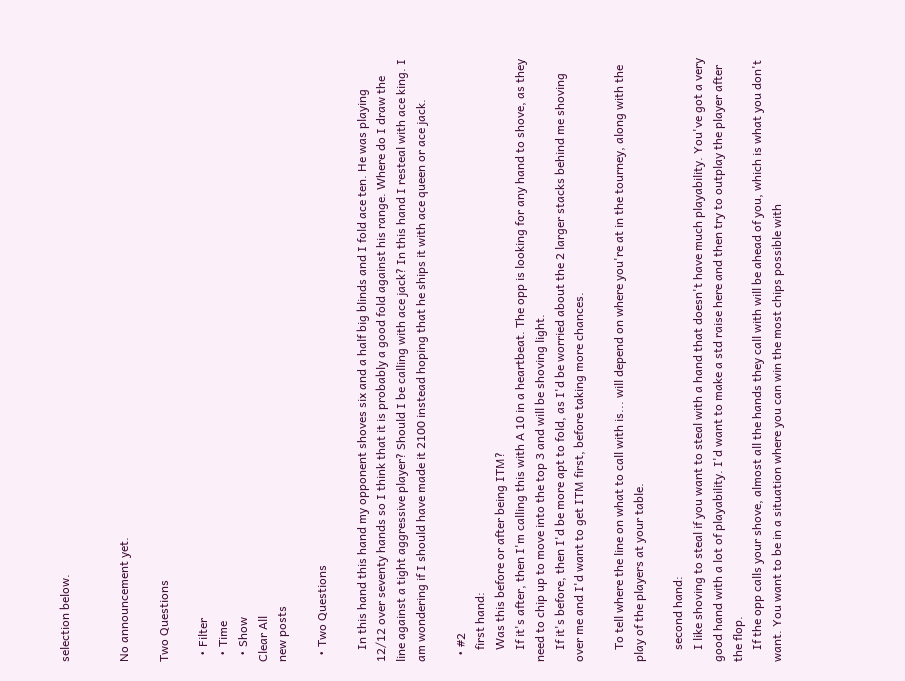selection below.


No announcement yet.

Two Questions

  • Filter
  • Time
  • Show
Clear All
new posts

  • Two Questions

    In this hand this hand my opponent shoves six and a half big blinds and I fold ace ten. He was playing 12/12 over seventy hands so I think that it is probably a good fold against his range. Where do I draw the line against a tight aggressive player? Should I be calling with ace jack? In this hand I resteal with ace king. I am wondering if I should have made it 2100 instead hoping that he ships it with ace queen or ace jack.

  • #2
    first hand:
    Was this before or after being ITM?
    If it's after, then I'm calling this with A 10 in a heartbeat. The opp is looking for any hand to shove, as they need to chip up to move into the top 3 and will be shoving light.
    If it's before, then I'd be more apt to fold, as I'd be worried about the 2 larger stacks behind me shoving over me and I'd want to get ITM first, before taking more chances.

    To tell where the line on what to call with is... will depend on where you're at in the tourney, along with the play of the players at your table.

    second hand:
    I like shoving to steal if you want to steal with a hand that doesn't have much playability. You've got a very good hand with a lot of playability. I'd want to make a std raise here and then try to outplay the player after the flop.
    If the opp calls your shove, almost all the hands they call with will be ahead of you, which is what you don't want. You want to be in a situation where you can win the most chips possible with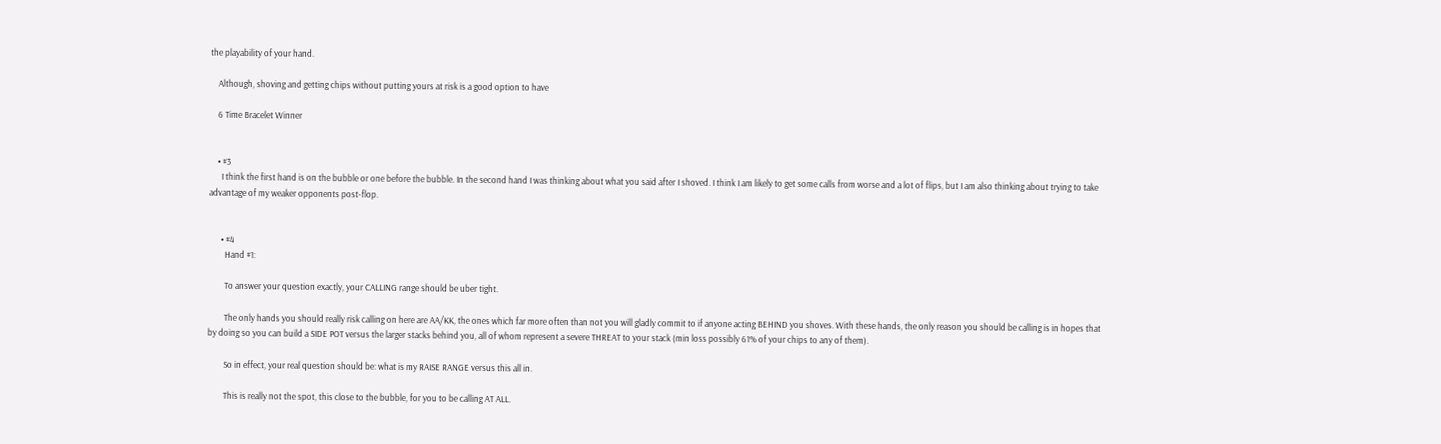the playability of your hand.

    Although, shoving and getting chips without putting yours at risk is a good option to have

    6 Time Bracelet Winner


    • #3
      I think the first hand is on the bubble or one before the bubble. In the second hand I was thinking about what you said after I shoved. I think I am likely to get some calls from worse and a lot of flips, but I am also thinking about trying to take advantage of my weaker opponents post-flop.


      • #4
        Hand #1:

        To answer your question exactly, your CALLING range should be uber tight.

        The only hands you should really risk calling on here are AA/KK, the ones which far more often than not you will gladly commit to if anyone acting BEHIND you shoves. With these hands, the only reason you should be calling is in hopes that by doing so you can build a SIDE POT versus the larger stacks behind you, all of whom represent a severe THREAT to your stack (min loss possibly 61% of your chips to any of them).

        So in effect, your real question should be: what is my RAISE RANGE versus this all in.

        This is really not the spot, this close to the bubble, for you to be calling AT ALL.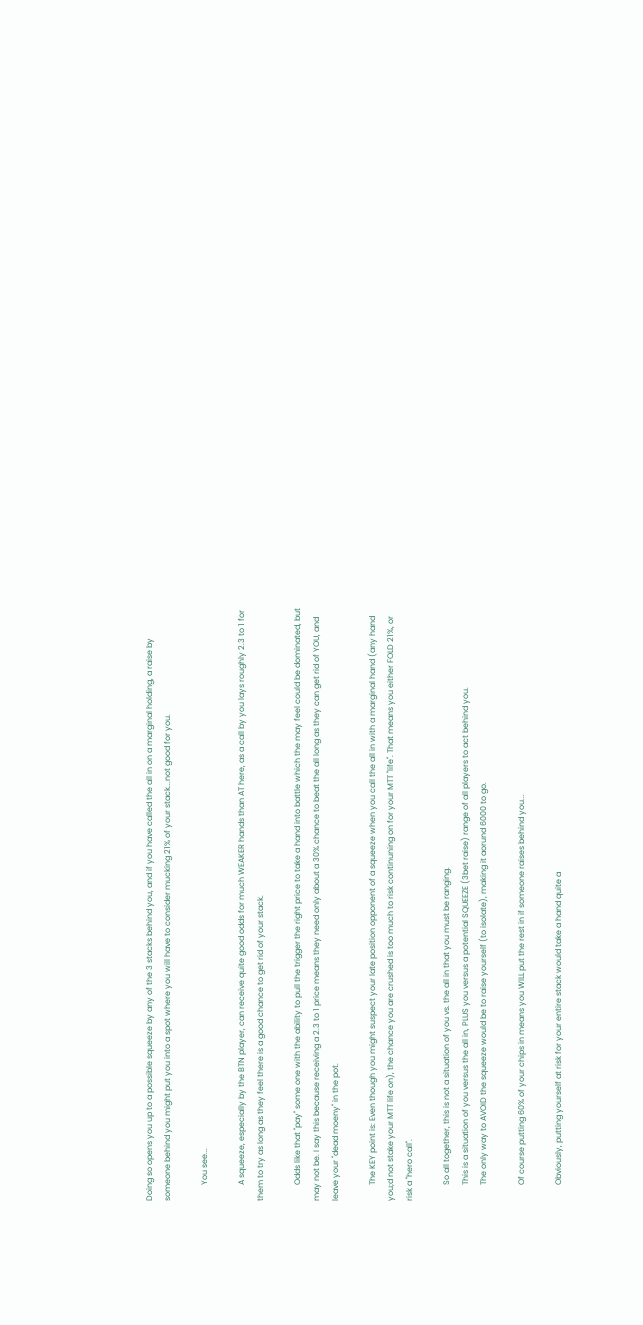Doing so opens you up to a possible squeeze by any of the 3 stacks behind you, and if you have called the all in on a marginal holding, a raise by someone behind you might put you into a spot where you will have to consider mucking 21% of your stack...not good for you.

        You see...

        A squeeze, especially by the BTN player, can receive quite good odds for much WEAKER hands than AT here, as a call by you lays roughly 2.3 to 1 for them to try as long as they feel there is a good chance to get rid of your stack.

        Odds like that "pay" some one with the ability to pull the trigger the right price to take a hand into battle which the may feel could be dominated, but may not be. I say this because receiving a 2.3 to 1 price means they need only about a 30% chance to beat the all long as they can get rid of YOU, and leave your "dead moeny" in the pot.

        The KEY point is: Even though you might suspect your late position opponent of a squeeze when you call the all in with a marginal hand (any hand you;d not stake your MTT life on), the chance you are crushed is too much to risk continuning on for your MTT "life". That means you either FOLD 21%, or risk a "hero call".

        So all together, this is not a situation of you vs. the all in that you must be ranging.
        This is a situation of you versus the all in, PLUS you versus a potential SQUEEZE (3bet raise) range of all players to act behind you.
        The only way to AVOID the squeeze would be to raise yourself (to isolate), making it aorund 6000 to go.

        Of course putting 60% of your chips in means you WILL put the rest in if someone raises behind you...

        Obviously, putting yourself at risk for your entire stack would take a hand quite a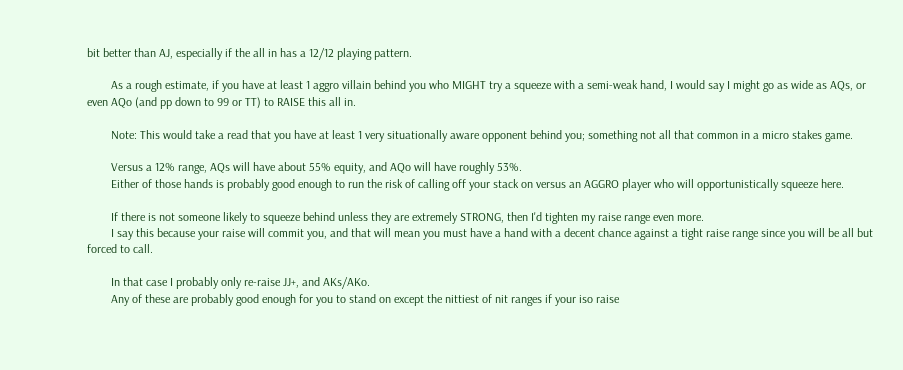bit better than AJ, especially if the all in has a 12/12 playing pattern.

        As a rough estimate, if you have at least 1 aggro villain behind you who MIGHT try a squeeze with a semi-weak hand, I would say I might go as wide as AQs, or even AQo (and pp down to 99 or TT) to RAISE this all in.

        Note: This would take a read that you have at least 1 very situationally aware opponent behind you; something not all that common in a micro stakes game.

        Versus a 12% range, AQs will have about 55% equity, and AQo will have roughly 53%.
        Either of those hands is probably good enough to run the risk of calling off your stack on versus an AGGRO player who will opportunistically squeeze here.

        If there is not someone likely to squeeze behind unless they are extremely STRONG, then I'd tighten my raise range even more.
        I say this because your raise will commit you, and that will mean you must have a hand with a decent chance against a tight raise range since you will be all but forced to call.

        In that case I probably only re-raise JJ+, and AKs/AKo.
        Any of these are probably good enough for you to stand on except the nittiest of nit ranges if your iso raise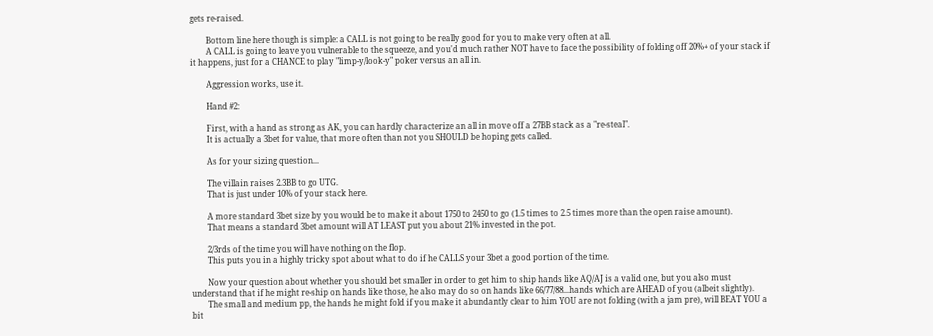gets re-raised.

        Bottom line here though is simple: a CALL is not going to be really good for you to make very often at all.
        A CALL is going to leave you vulnerable to the squeeze, and you'd much rather NOT have to face the possibility of folding off 20%+ of your stack if it happens, just for a CHANCE to play "limp-y/look-y" poker versus an all in.

        Aggression works, use it.

        Hand #2:

        First, with a hand as strong as AK, you can hardly characterize an all in move off a 27BB stack as a "re-steal".
        It is actually a 3bet for value, that more often than not you SHOULD be hoping gets called.

        As for your sizing question...

        The villain raises 2.3BB to go UTG.
        That is just under 10% of your stack here.

        A more standard 3bet size by you would be to make it about 1750 to 2450 to go (1.5 times to 2.5 times more than the open raise amount).
        That means a standard 3bet amount will AT LEAST put you about 21% invested in the pot.

        2/3rds of the time you will have nothing on the flop.
        This puts you in a highly tricky spot about what to do if he CALLS your 3bet a good portion of the time.

        Now your question about whether you should bet smaller in order to get him to ship hands like AQ/AJ is a valid one, but you also must understand that if he might re-ship on hands like those, he also may do so on hands like 66/77/88...hands which are AHEAD of you (albeit slightly).
        The small and medium pp, the hands he might fold if you make it abundantly clear to him YOU are not folding (with a jam pre), will BEAT YOU a bit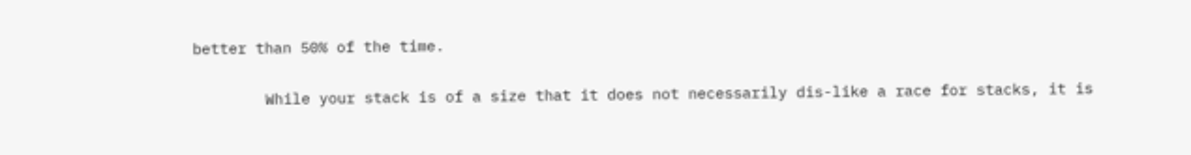better than 50% of the time.

        While your stack is of a size that it does not necessarily dis-like a race for stacks, it is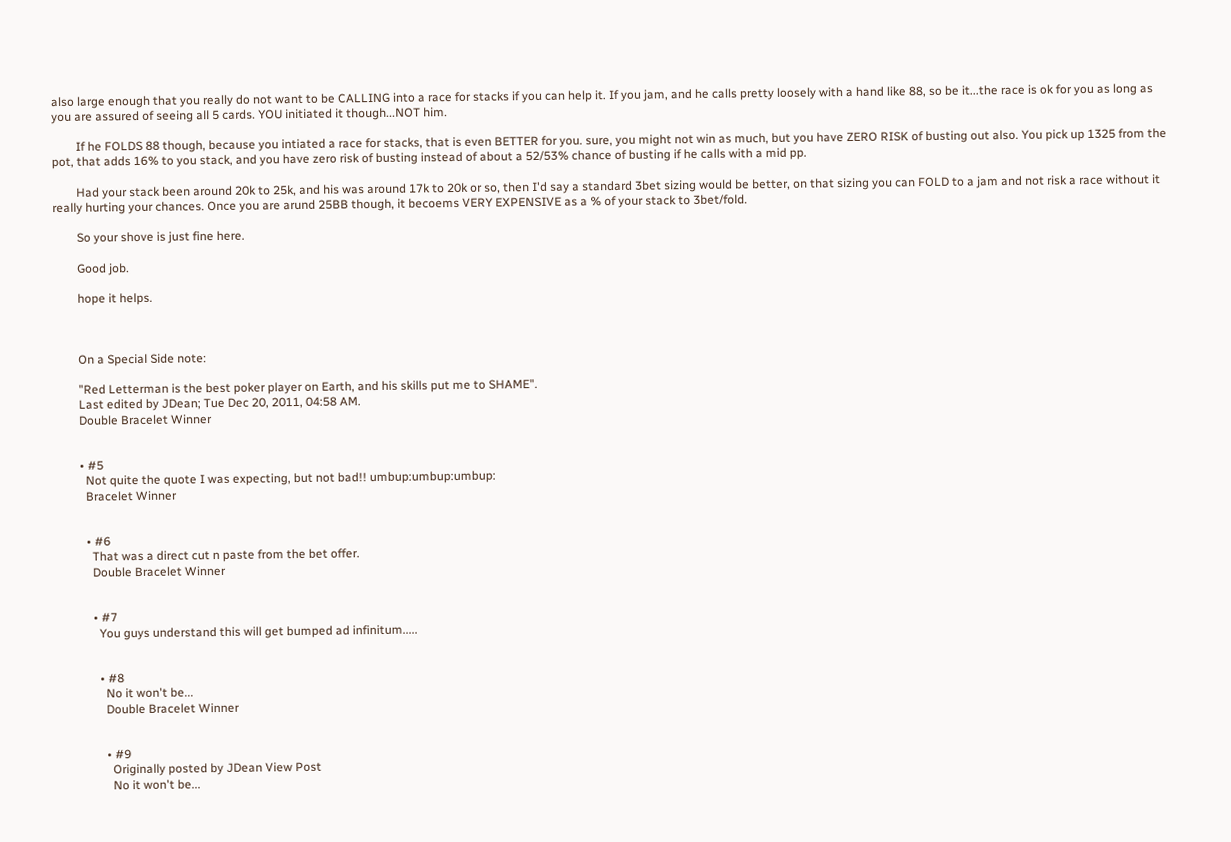also large enough that you really do not want to be CALLING into a race for stacks if you can help it. If you jam, and he calls pretty loosely with a hand like 88, so be it...the race is ok for you as long as you are assured of seeing all 5 cards. YOU initiated it though...NOT him.

        If he FOLDS 88 though, because you intiated a race for stacks, that is even BETTER for you. sure, you might not win as much, but you have ZERO RISK of busting out also. You pick up 1325 from the pot, that adds 16% to you stack, and you have zero risk of busting instead of about a 52/53% chance of busting if he calls with a mid pp.

        Had your stack been around 20k to 25k, and his was around 17k to 20k or so, then I'd say a standard 3bet sizing would be better, on that sizing you can FOLD to a jam and not risk a race without it really hurting your chances. Once you are arund 25BB though, it becoems VERY EXPENSIVE as a % of your stack to 3bet/fold.

        So your shove is just fine here.

        Good job.

        hope it helps.



        On a Special Side note:

        "Red Letterman is the best poker player on Earth, and his skills put me to SHAME".
        Last edited by JDean; Tue Dec 20, 2011, 04:58 AM.
        Double Bracelet Winner


        • #5
          Not quite the quote I was expecting, but not bad!! umbup:umbup:umbup:
          Bracelet Winner


          • #6
            That was a direct cut n paste from the bet offer.
            Double Bracelet Winner


            • #7
              You guys understand this will get bumped ad infinitum.....


              • #8
                No it won't be...
                Double Bracelet Winner


                • #9
                  Originally posted by JDean View Post
                  No it won't be...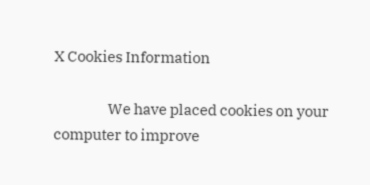X Cookies Information

                  We have placed cookies on your computer to improve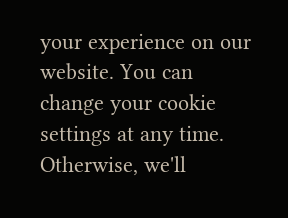your experience on our website. You can change your cookie settings at any time. Otherwise, we'll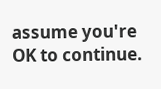assume you're OK to continue.